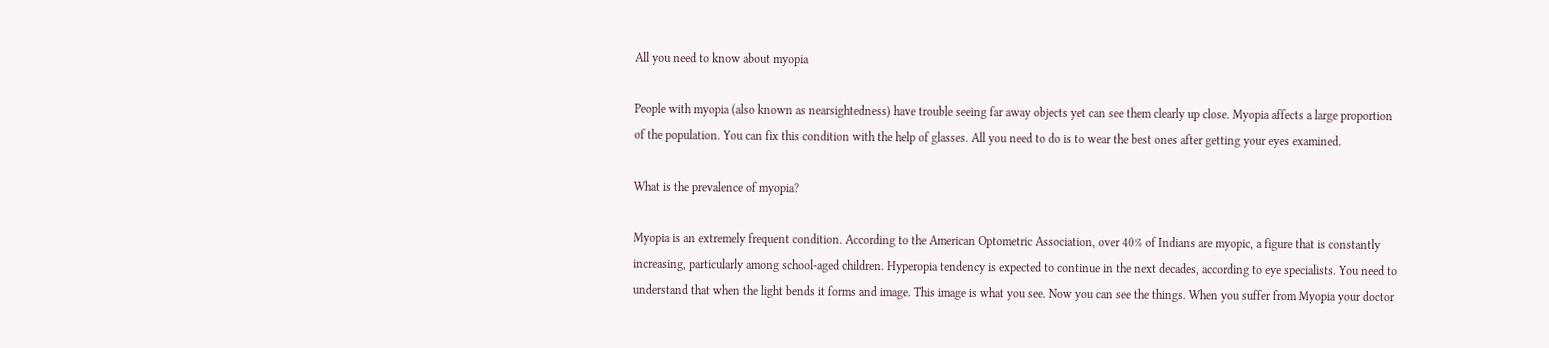All you need to know about myopia

People with myopia (also known as nearsightedness) have trouble seeing far away objects yet can see them clearly up close. Myopia affects a large proportion of the population. You can fix this condition with the help of glasses. All you need to do is to wear the best ones after getting your eyes examined.

What is the prevalence of myopia?

Myopia is an extremely frequent condition. According to the American Optometric Association, over 40% of Indians are myopic, a figure that is constantly increasing, particularly among school-aged children. Hyperopia tendency is expected to continue in the next decades, according to eye specialists. You need to understand that when the light bends it forms and image. This image is what you see. Now you can see the things. When you suffer from Myopia your doctor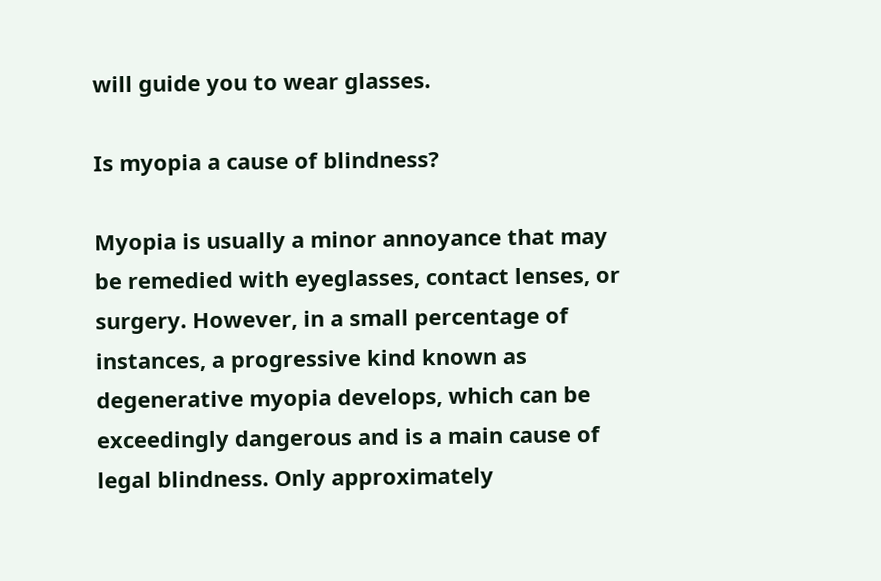will guide you to wear glasses.

Is myopia a cause of blindness?

Myopia is usually a minor annoyance that may be remedied with eyeglasses, contact lenses, or surgery. However, in a small percentage of instances, a progressive kind known as degenerative myopia develops, which can be exceedingly dangerous and is a main cause of legal blindness. Only approximately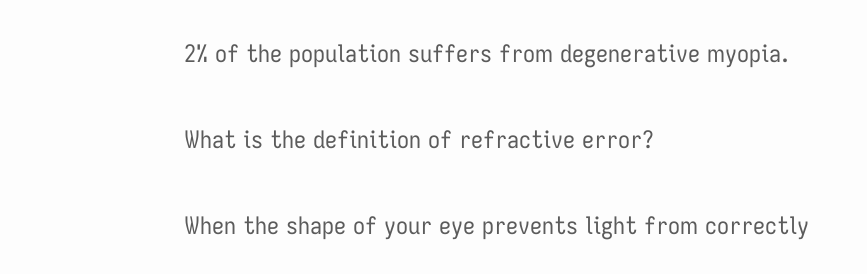2% of the population suffers from degenerative myopia.

What is the definition of refractive error?

When the shape of your eye prevents light from correctly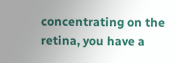concentrating on the retina, you have a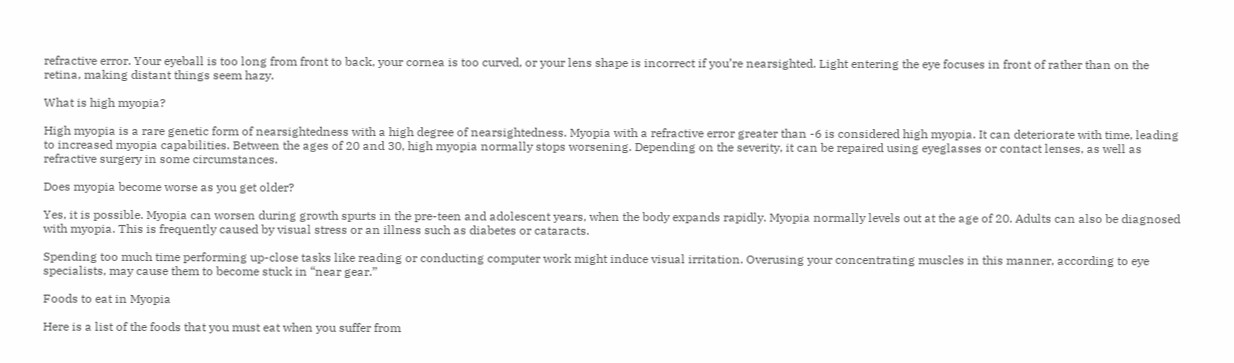refractive error. Your eyeball is too long from front to back, your cornea is too curved, or your lens shape is incorrect if you’re nearsighted. Light entering the eye focuses in front of rather than on the retina, making distant things seem hazy.

What is high myopia?

High myopia is a rare genetic form of nearsightedness with a high degree of nearsightedness. Myopia with a refractive error greater than -6 is considered high myopia. It can deteriorate with time, leading to increased myopia capabilities. Between the ages of 20 and 30, high myopia normally stops worsening. Depending on the severity, it can be repaired using eyeglasses or contact lenses, as well as refractive surgery in some circumstances.

Does myopia become worse as you get older?

Yes, it is possible. Myopia can worsen during growth spurts in the pre-teen and adolescent years, when the body expands rapidly. Myopia normally levels out at the age of 20. Adults can also be diagnosed with myopia. This is frequently caused by visual stress or an illness such as diabetes or cataracts.

Spending too much time performing up-close tasks like reading or conducting computer work might induce visual irritation. Overusing your concentrating muscles in this manner, according to eye specialists, may cause them to become stuck in “near gear.”

Foods to eat in Myopia

Here is a list of the foods that you must eat when you suffer from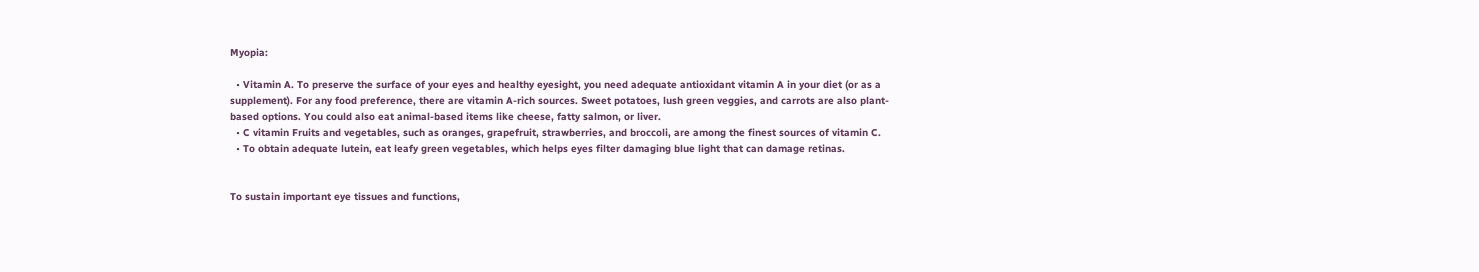Myopia:

  • Vitamin A. To preserve the surface of your eyes and healthy eyesight, you need adequate antioxidant vitamin A in your diet (or as a supplement). For any food preference, there are vitamin A-rich sources. Sweet potatoes, lush green veggies, and carrots are also plant-based options. You could also eat animal-based items like cheese, fatty salmon, or liver.
  • C vitamin Fruits and vegetables, such as oranges, grapefruit, strawberries, and broccoli, are among the finest sources of vitamin C.
  • To obtain adequate lutein, eat leafy green vegetables, which helps eyes filter damaging blue light that can damage retinas.


To sustain important eye tissues and functions,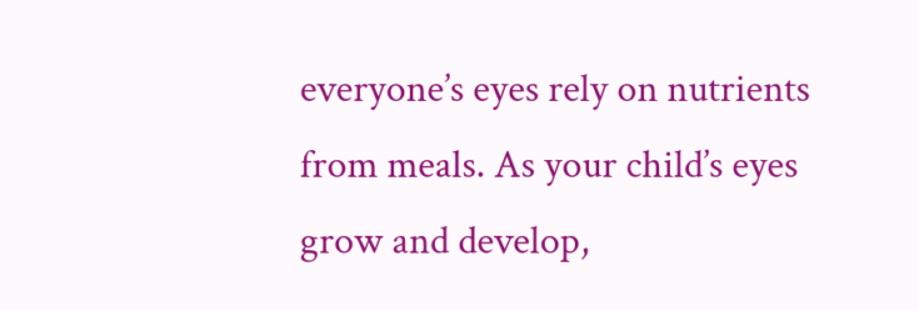everyone’s eyes rely on nutrients from meals. As your child’s eyes grow and develop,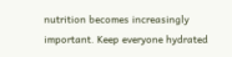nutrition becomes increasingly important. Keep everyone hydrated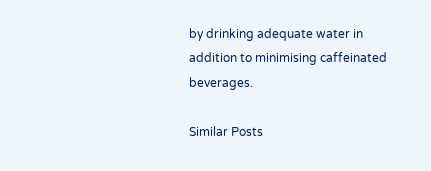by drinking adequate water in addition to minimising caffeinated beverages.

Similar Posts